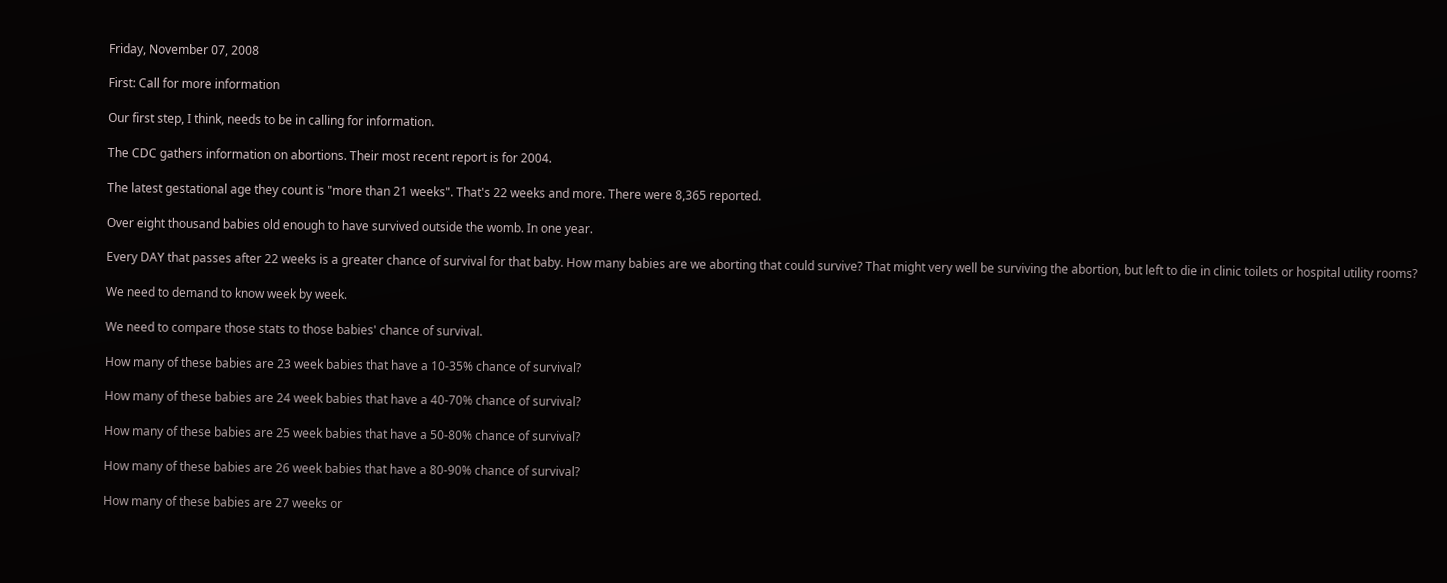Friday, November 07, 2008

First: Call for more information

Our first step, I think, needs to be in calling for information.

The CDC gathers information on abortions. Their most recent report is for 2004.

The latest gestational age they count is "more than 21 weeks". That's 22 weeks and more. There were 8,365 reported.

Over eight thousand babies old enough to have survived outside the womb. In one year.

Every DAY that passes after 22 weeks is a greater chance of survival for that baby. How many babies are we aborting that could survive? That might very well be surviving the abortion, but left to die in clinic toilets or hospital utility rooms?

We need to demand to know week by week.

We need to compare those stats to those babies' chance of survival.

How many of these babies are 23 week babies that have a 10-35% chance of survival?

How many of these babies are 24 week babies that have a 40-70% chance of survival?

How many of these babies are 25 week babies that have a 50-80% chance of survival?

How many of these babies are 26 week babies that have a 80-90% chance of survival?

How many of these babies are 27 weeks or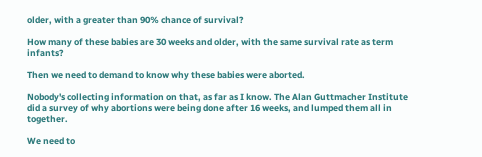older, with a greater than 90% chance of survival?

How many of these babies are 30 weeks and older, with the same survival rate as term infants?

Then we need to demand to know why these babies were aborted.

Nobody's collecting information on that, as far as I know. The Alan Guttmacher Institute did a survey of why abortions were being done after 16 weeks, and lumped them all in together.

We need to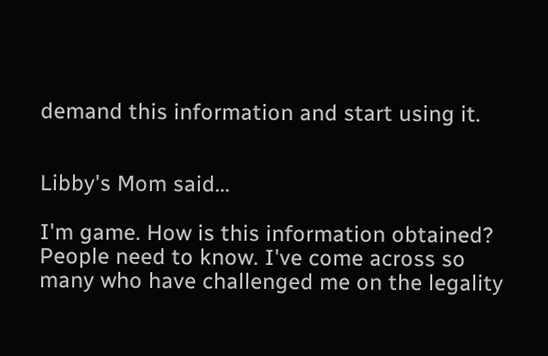demand this information and start using it.


Libby's Mom said...

I'm game. How is this information obtained? People need to know. I've come across so many who have challenged me on the legality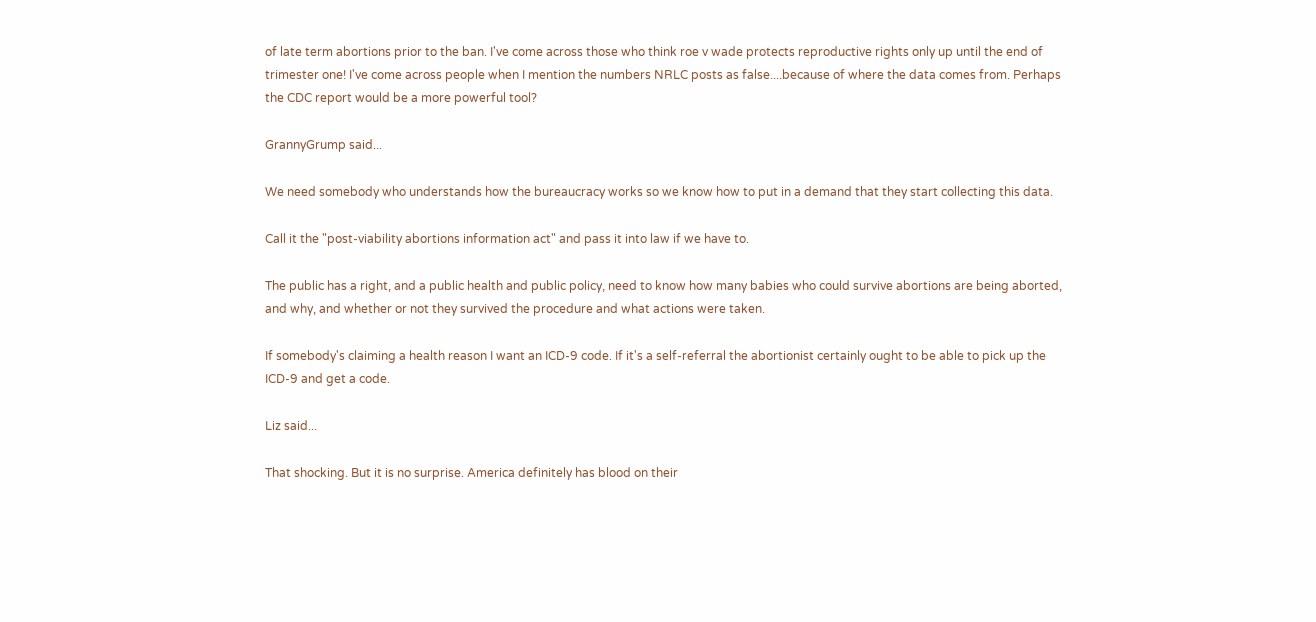of late term abortions prior to the ban. I've come across those who think roe v wade protects reproductive rights only up until the end of trimester one! I've come across people when I mention the numbers NRLC posts as false....because of where the data comes from. Perhaps the CDC report would be a more powerful tool?

GrannyGrump said...

We need somebody who understands how the bureaucracy works so we know how to put in a demand that they start collecting this data.

Call it the "post-viability abortions information act" and pass it into law if we have to.

The public has a right, and a public health and public policy, need to know how many babies who could survive abortions are being aborted, and why, and whether or not they survived the procedure and what actions were taken.

If somebody's claiming a health reason I want an ICD-9 code. If it's a self-referral the abortionist certainly ought to be able to pick up the ICD-9 and get a code.

Liz said...

That shocking. But it is no surprise. America definitely has blood on their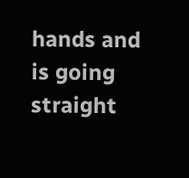hands and is going straight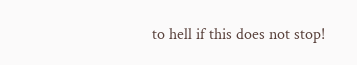to hell if this does not stop!